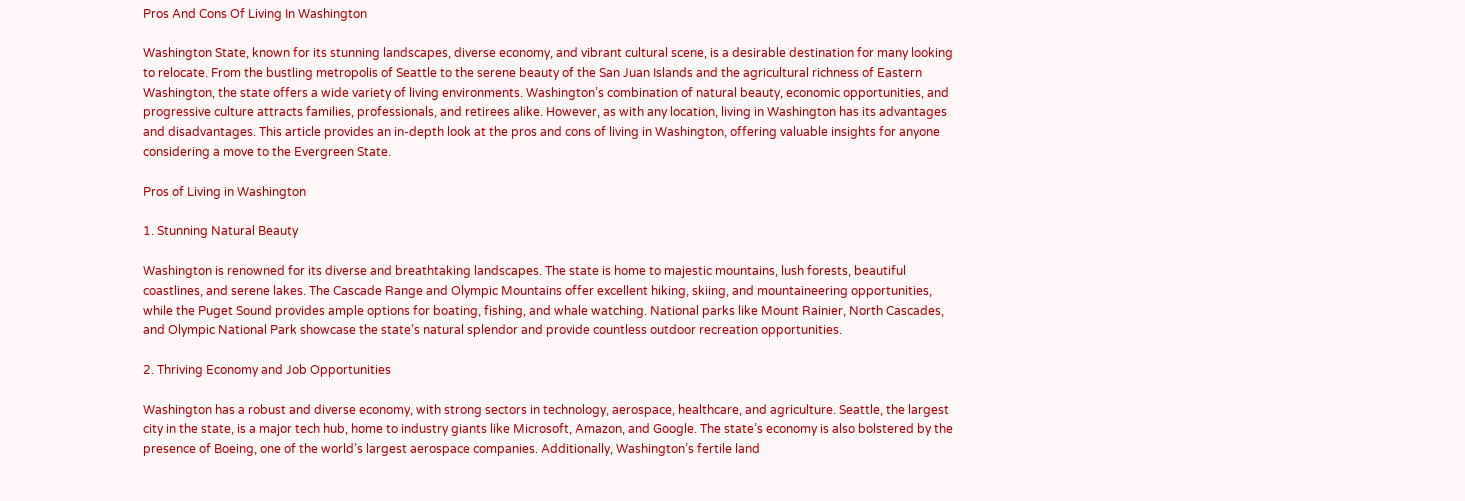Pros And Cons Of Living In Washington

Washington State, known for its stunning landscapes, diverse economy, and vibrant cultural scene, is a desirable destination for many looking to relocate. From the bustling metropolis of Seattle to the serene beauty of the San Juan Islands and the agricultural richness of Eastern Washington, the state offers a wide variety of living environments. Washington’s combination of natural beauty, economic opportunities, and progressive culture attracts families, professionals, and retirees alike. However, as with any location, living in Washington has its advantages and disadvantages. This article provides an in-depth look at the pros and cons of living in Washington, offering valuable insights for anyone considering a move to the Evergreen State.

Pros of Living in Washington

1. Stunning Natural Beauty

Washington is renowned for its diverse and breathtaking landscapes. The state is home to majestic mountains, lush forests, beautiful coastlines, and serene lakes. The Cascade Range and Olympic Mountains offer excellent hiking, skiing, and mountaineering opportunities, while the Puget Sound provides ample options for boating, fishing, and whale watching. National parks like Mount Rainier, North Cascades, and Olympic National Park showcase the state’s natural splendor and provide countless outdoor recreation opportunities.

2. Thriving Economy and Job Opportunities

Washington has a robust and diverse economy, with strong sectors in technology, aerospace, healthcare, and agriculture. Seattle, the largest city in the state, is a major tech hub, home to industry giants like Microsoft, Amazon, and Google. The state’s economy is also bolstered by the presence of Boeing, one of the world’s largest aerospace companies. Additionally, Washington’s fertile land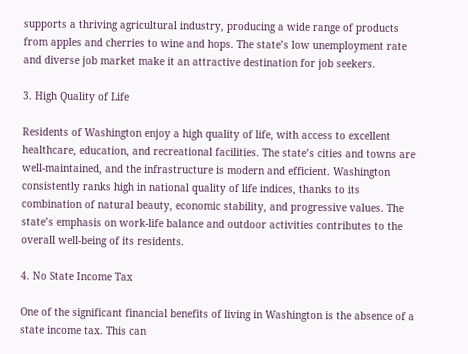supports a thriving agricultural industry, producing a wide range of products from apples and cherries to wine and hops. The state’s low unemployment rate and diverse job market make it an attractive destination for job seekers.

3. High Quality of Life

Residents of Washington enjoy a high quality of life, with access to excellent healthcare, education, and recreational facilities. The state’s cities and towns are well-maintained, and the infrastructure is modern and efficient. Washington consistently ranks high in national quality of life indices, thanks to its combination of natural beauty, economic stability, and progressive values. The state’s emphasis on work-life balance and outdoor activities contributes to the overall well-being of its residents.

4. No State Income Tax

One of the significant financial benefits of living in Washington is the absence of a state income tax. This can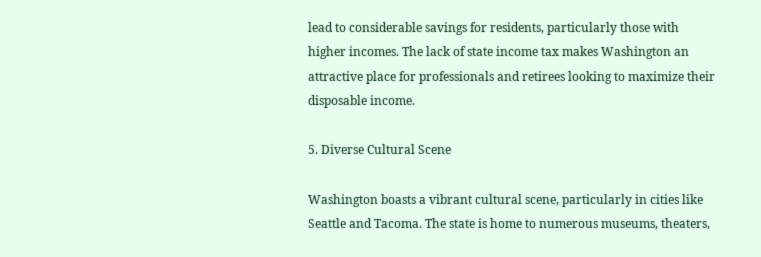lead to considerable savings for residents, particularly those with higher incomes. The lack of state income tax makes Washington an attractive place for professionals and retirees looking to maximize their disposable income.

5. Diverse Cultural Scene

Washington boasts a vibrant cultural scene, particularly in cities like Seattle and Tacoma. The state is home to numerous museums, theaters,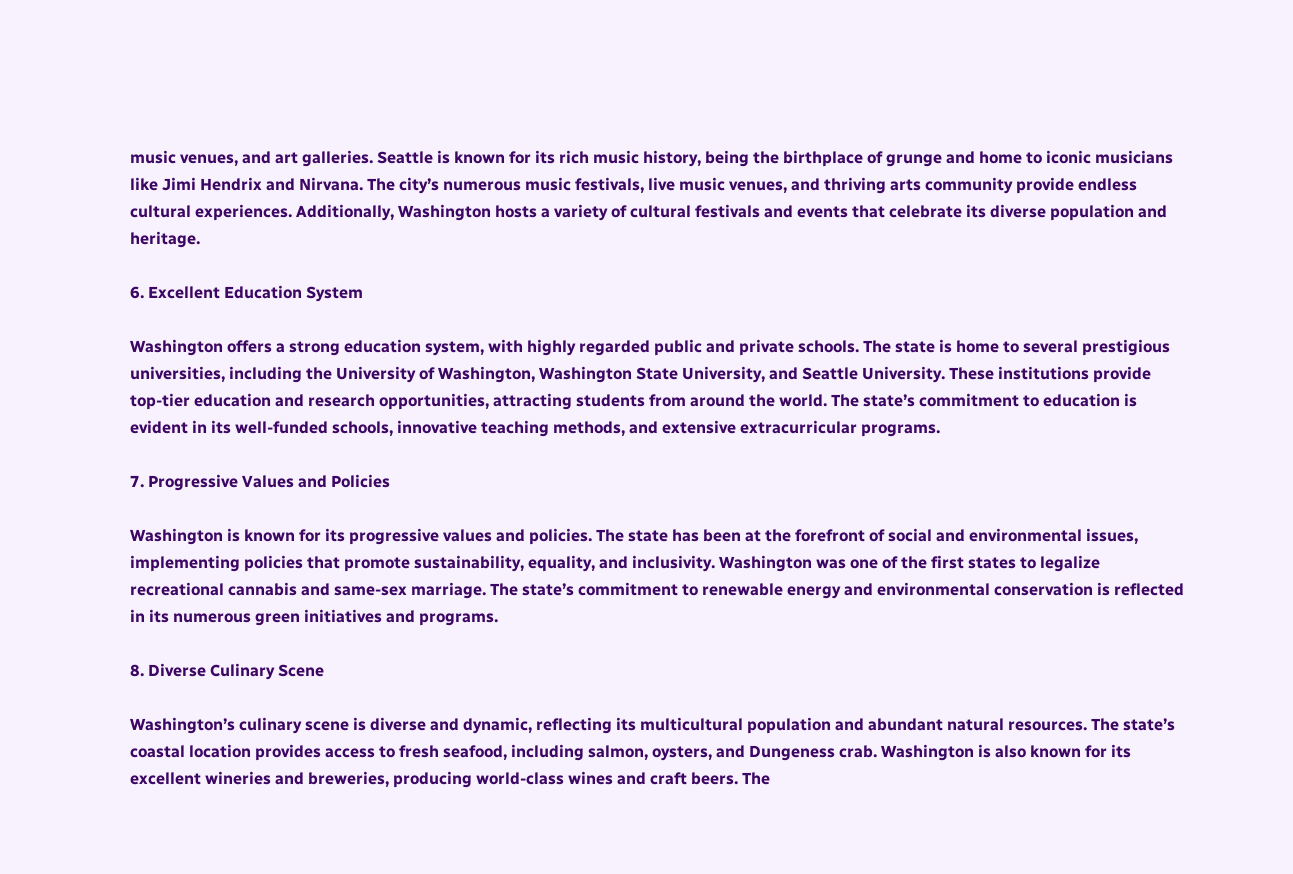music venues, and art galleries. Seattle is known for its rich music history, being the birthplace of grunge and home to iconic musicians like Jimi Hendrix and Nirvana. The city’s numerous music festivals, live music venues, and thriving arts community provide endless cultural experiences. Additionally, Washington hosts a variety of cultural festivals and events that celebrate its diverse population and heritage.

6. Excellent Education System

Washington offers a strong education system, with highly regarded public and private schools. The state is home to several prestigious universities, including the University of Washington, Washington State University, and Seattle University. These institutions provide top-tier education and research opportunities, attracting students from around the world. The state’s commitment to education is evident in its well-funded schools, innovative teaching methods, and extensive extracurricular programs.

7. Progressive Values and Policies

Washington is known for its progressive values and policies. The state has been at the forefront of social and environmental issues, implementing policies that promote sustainability, equality, and inclusivity. Washington was one of the first states to legalize recreational cannabis and same-sex marriage. The state’s commitment to renewable energy and environmental conservation is reflected in its numerous green initiatives and programs.

8. Diverse Culinary Scene

Washington’s culinary scene is diverse and dynamic, reflecting its multicultural population and abundant natural resources. The state’s coastal location provides access to fresh seafood, including salmon, oysters, and Dungeness crab. Washington is also known for its excellent wineries and breweries, producing world-class wines and craft beers. The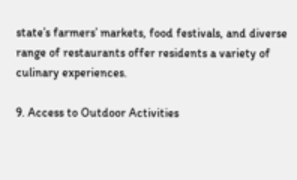state’s farmers’ markets, food festivals, and diverse range of restaurants offer residents a variety of culinary experiences.

9. Access to Outdoor Activities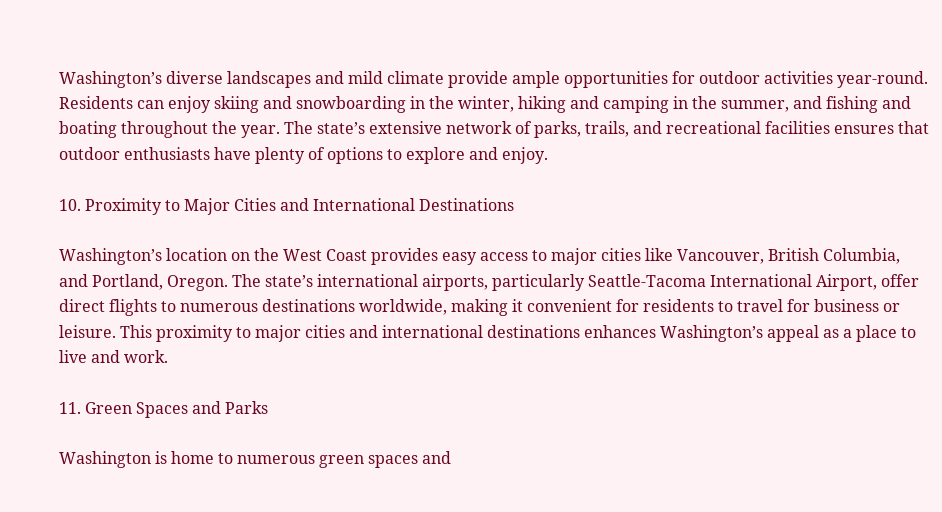Washington’s diverse landscapes and mild climate provide ample opportunities for outdoor activities year-round. Residents can enjoy skiing and snowboarding in the winter, hiking and camping in the summer, and fishing and boating throughout the year. The state’s extensive network of parks, trails, and recreational facilities ensures that outdoor enthusiasts have plenty of options to explore and enjoy.

10. Proximity to Major Cities and International Destinations

Washington’s location on the West Coast provides easy access to major cities like Vancouver, British Columbia, and Portland, Oregon. The state’s international airports, particularly Seattle-Tacoma International Airport, offer direct flights to numerous destinations worldwide, making it convenient for residents to travel for business or leisure. This proximity to major cities and international destinations enhances Washington’s appeal as a place to live and work.

11. Green Spaces and Parks

Washington is home to numerous green spaces and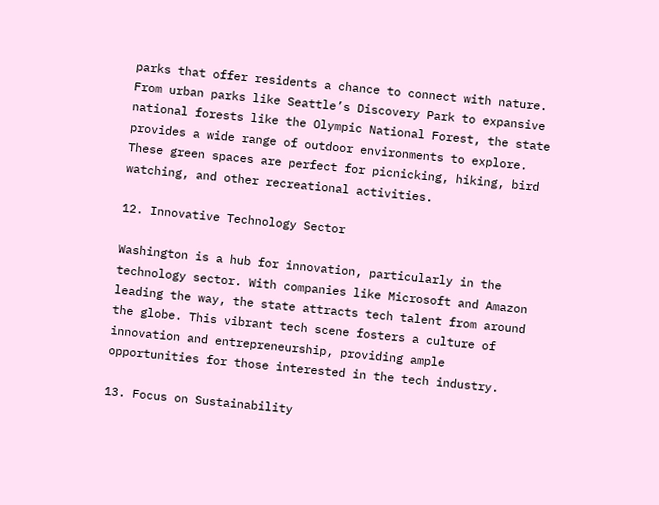parks that offer residents a chance to connect with nature. From urban parks like Seattle’s Discovery Park to expansive national forests like the Olympic National Forest, the state provides a wide range of outdoor environments to explore. These green spaces are perfect for picnicking, hiking, bird watching, and other recreational activities.

12. Innovative Technology Sector

Washington is a hub for innovation, particularly in the technology sector. With companies like Microsoft and Amazon leading the way, the state attracts tech talent from around the globe. This vibrant tech scene fosters a culture of innovation and entrepreneurship, providing ample opportunities for those interested in the tech industry.

13. Focus on Sustainability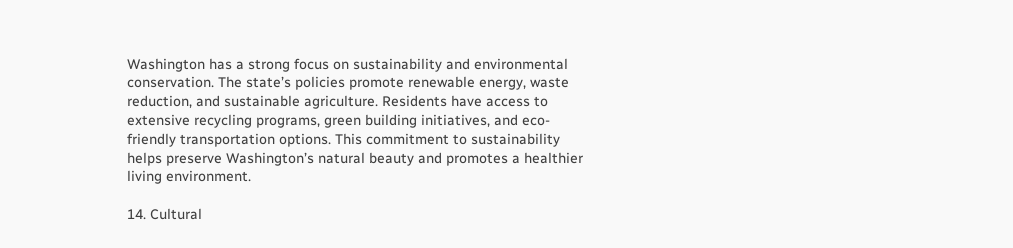Washington has a strong focus on sustainability and environmental conservation. The state’s policies promote renewable energy, waste reduction, and sustainable agriculture. Residents have access to extensive recycling programs, green building initiatives, and eco-friendly transportation options. This commitment to sustainability helps preserve Washington’s natural beauty and promotes a healthier living environment.

14. Cultural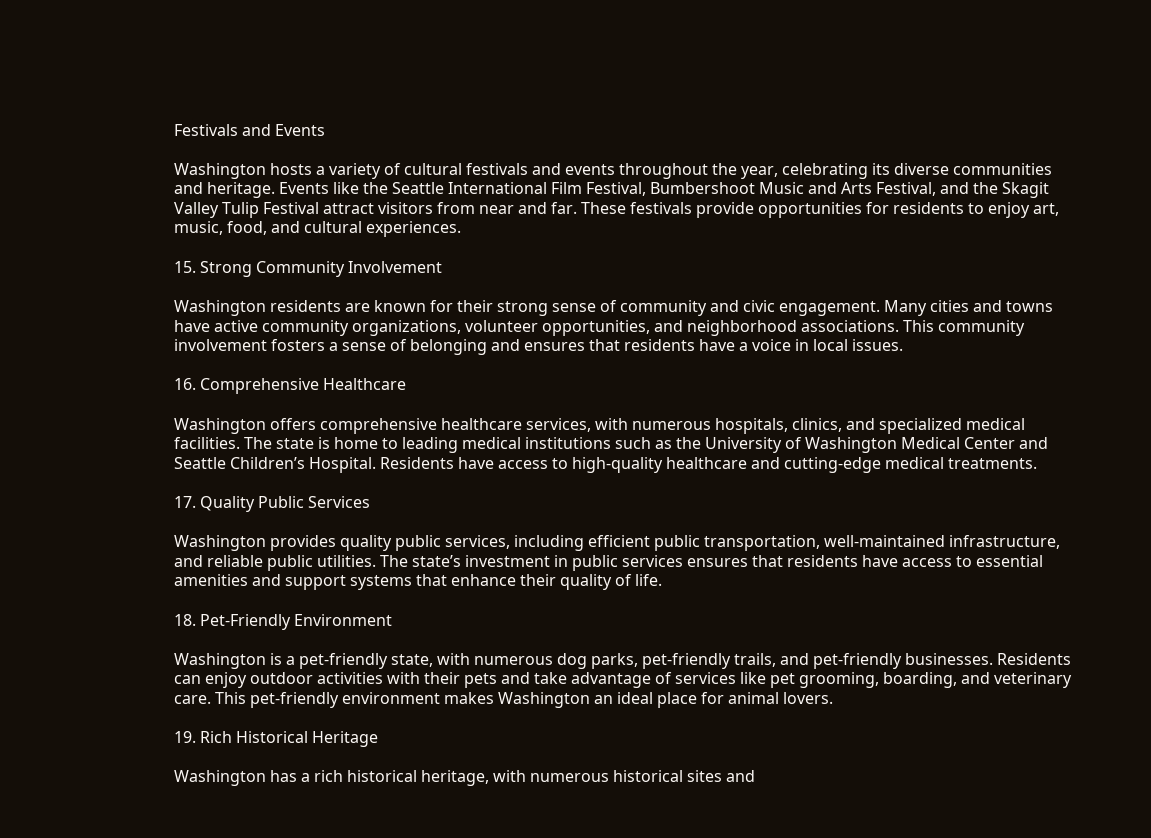Festivals and Events

Washington hosts a variety of cultural festivals and events throughout the year, celebrating its diverse communities and heritage. Events like the Seattle International Film Festival, Bumbershoot Music and Arts Festival, and the Skagit Valley Tulip Festival attract visitors from near and far. These festivals provide opportunities for residents to enjoy art, music, food, and cultural experiences.

15. Strong Community Involvement

Washington residents are known for their strong sense of community and civic engagement. Many cities and towns have active community organizations, volunteer opportunities, and neighborhood associations. This community involvement fosters a sense of belonging and ensures that residents have a voice in local issues.

16. Comprehensive Healthcare

Washington offers comprehensive healthcare services, with numerous hospitals, clinics, and specialized medical facilities. The state is home to leading medical institutions such as the University of Washington Medical Center and Seattle Children’s Hospital. Residents have access to high-quality healthcare and cutting-edge medical treatments.

17. Quality Public Services

Washington provides quality public services, including efficient public transportation, well-maintained infrastructure, and reliable public utilities. The state’s investment in public services ensures that residents have access to essential amenities and support systems that enhance their quality of life.

18. Pet-Friendly Environment

Washington is a pet-friendly state, with numerous dog parks, pet-friendly trails, and pet-friendly businesses. Residents can enjoy outdoor activities with their pets and take advantage of services like pet grooming, boarding, and veterinary care. This pet-friendly environment makes Washington an ideal place for animal lovers.

19. Rich Historical Heritage

Washington has a rich historical heritage, with numerous historical sites and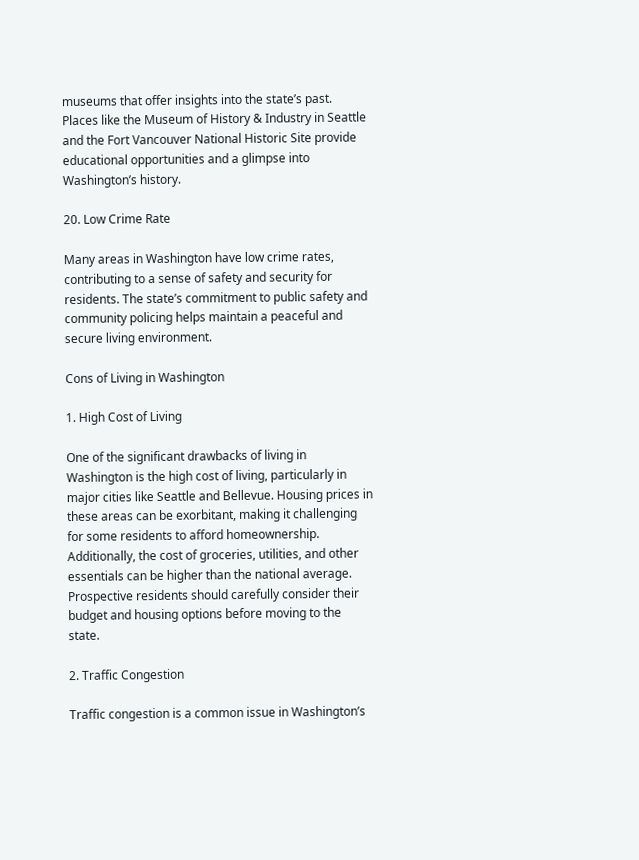museums that offer insights into the state’s past. Places like the Museum of History & Industry in Seattle and the Fort Vancouver National Historic Site provide educational opportunities and a glimpse into Washington’s history.

20. Low Crime Rate

Many areas in Washington have low crime rates, contributing to a sense of safety and security for residents. The state’s commitment to public safety and community policing helps maintain a peaceful and secure living environment.

Cons of Living in Washington

1. High Cost of Living

One of the significant drawbacks of living in Washington is the high cost of living, particularly in major cities like Seattle and Bellevue. Housing prices in these areas can be exorbitant, making it challenging for some residents to afford homeownership. Additionally, the cost of groceries, utilities, and other essentials can be higher than the national average. Prospective residents should carefully consider their budget and housing options before moving to the state.

2. Traffic Congestion

Traffic congestion is a common issue in Washington’s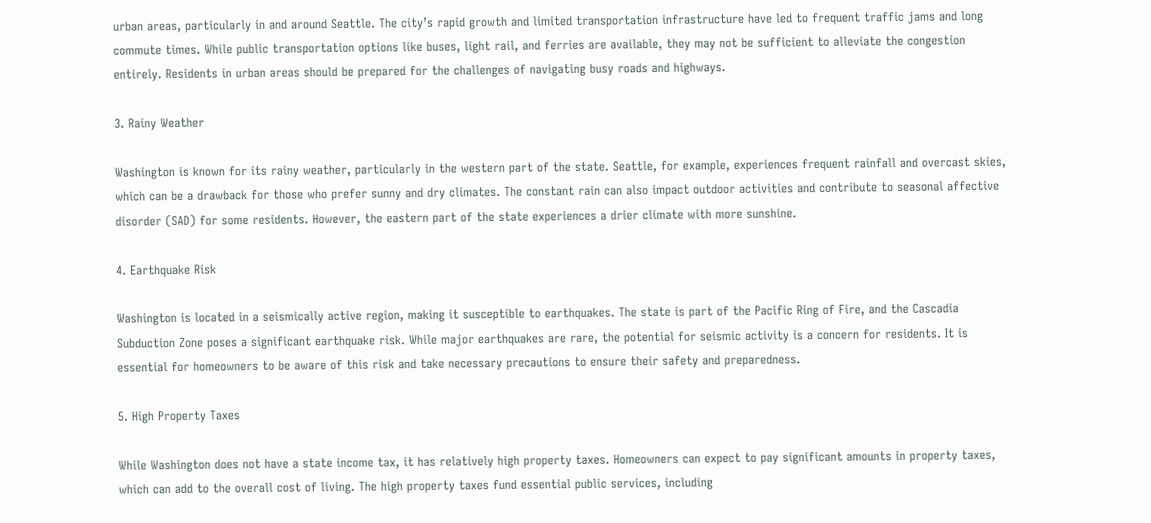urban areas, particularly in and around Seattle. The city’s rapid growth and limited transportation infrastructure have led to frequent traffic jams and long commute times. While public transportation options like buses, light rail, and ferries are available, they may not be sufficient to alleviate the congestion entirely. Residents in urban areas should be prepared for the challenges of navigating busy roads and highways.

3. Rainy Weather

Washington is known for its rainy weather, particularly in the western part of the state. Seattle, for example, experiences frequent rainfall and overcast skies, which can be a drawback for those who prefer sunny and dry climates. The constant rain can also impact outdoor activities and contribute to seasonal affective disorder (SAD) for some residents. However, the eastern part of the state experiences a drier climate with more sunshine.

4. Earthquake Risk

Washington is located in a seismically active region, making it susceptible to earthquakes. The state is part of the Pacific Ring of Fire, and the Cascadia Subduction Zone poses a significant earthquake risk. While major earthquakes are rare, the potential for seismic activity is a concern for residents. It is essential for homeowners to be aware of this risk and take necessary precautions to ensure their safety and preparedness.

5. High Property Taxes

While Washington does not have a state income tax, it has relatively high property taxes. Homeowners can expect to pay significant amounts in property taxes, which can add to the overall cost of living. The high property taxes fund essential public services, including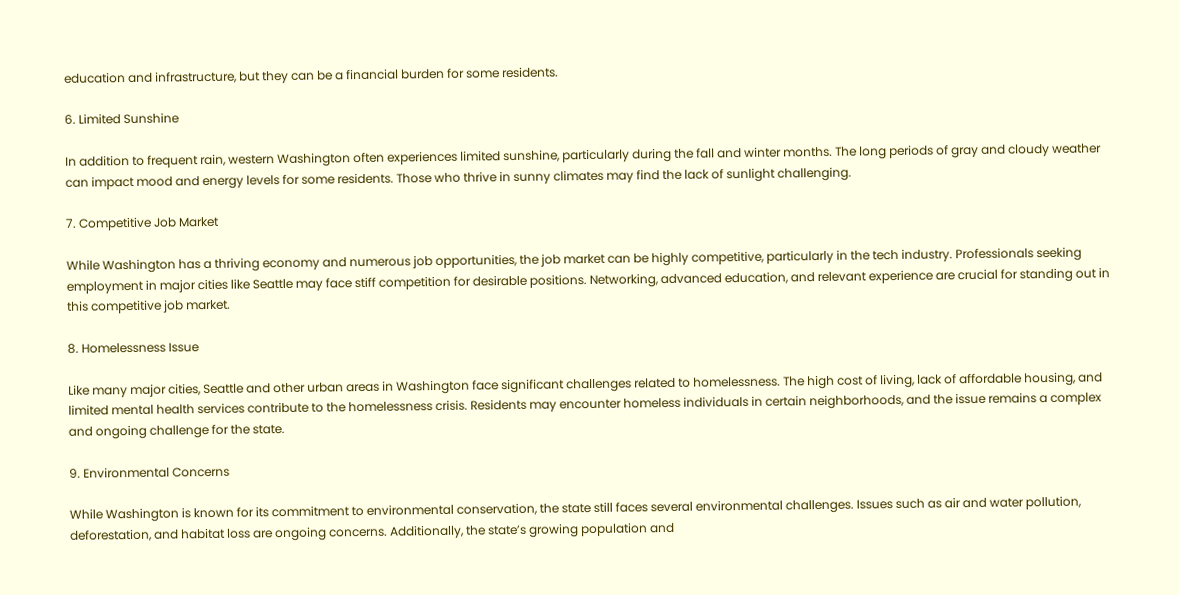education and infrastructure, but they can be a financial burden for some residents.

6. Limited Sunshine

In addition to frequent rain, western Washington often experiences limited sunshine, particularly during the fall and winter months. The long periods of gray and cloudy weather can impact mood and energy levels for some residents. Those who thrive in sunny climates may find the lack of sunlight challenging.

7. Competitive Job Market

While Washington has a thriving economy and numerous job opportunities, the job market can be highly competitive, particularly in the tech industry. Professionals seeking employment in major cities like Seattle may face stiff competition for desirable positions. Networking, advanced education, and relevant experience are crucial for standing out in this competitive job market.

8. Homelessness Issue

Like many major cities, Seattle and other urban areas in Washington face significant challenges related to homelessness. The high cost of living, lack of affordable housing, and limited mental health services contribute to the homelessness crisis. Residents may encounter homeless individuals in certain neighborhoods, and the issue remains a complex and ongoing challenge for the state.

9. Environmental Concerns

While Washington is known for its commitment to environmental conservation, the state still faces several environmental challenges. Issues such as air and water pollution, deforestation, and habitat loss are ongoing concerns. Additionally, the state’s growing population and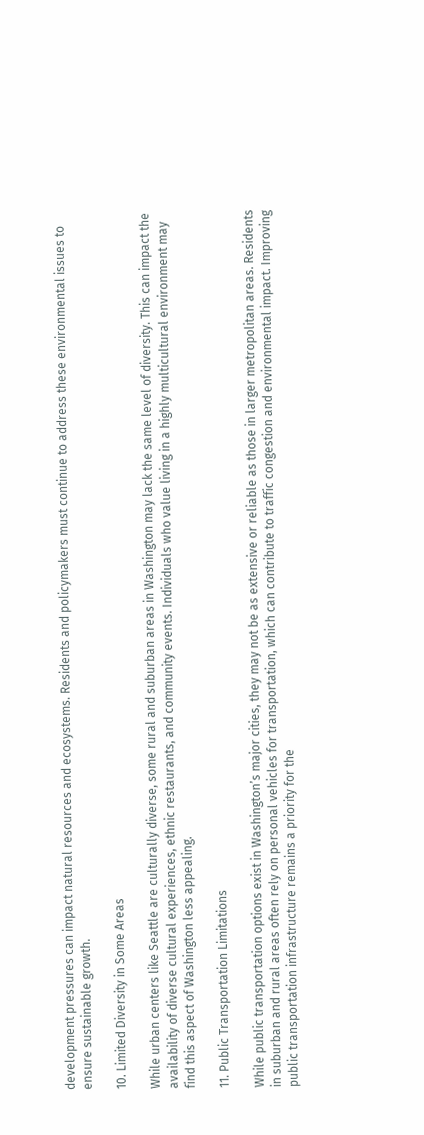development pressures can impact natural resources and ecosystems. Residents and policymakers must continue to address these environmental issues to ensure sustainable growth.

10. Limited Diversity in Some Areas

While urban centers like Seattle are culturally diverse, some rural and suburban areas in Washington may lack the same level of diversity. This can impact the availability of diverse cultural experiences, ethnic restaurants, and community events. Individuals who value living in a highly multicultural environment may find this aspect of Washington less appealing.

11. Public Transportation Limitations

While public transportation options exist in Washington’s major cities, they may not be as extensive or reliable as those in larger metropolitan areas. Residents in suburban and rural areas often rely on personal vehicles for transportation, which can contribute to traffic congestion and environmental impact. Improving public transportation infrastructure remains a priority for the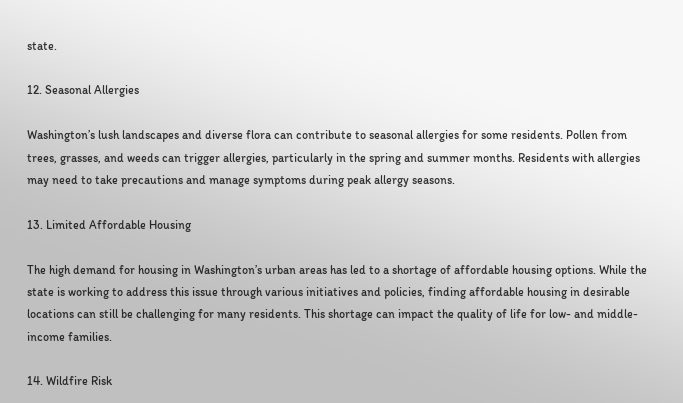state.

12. Seasonal Allergies

Washington’s lush landscapes and diverse flora can contribute to seasonal allergies for some residents. Pollen from trees, grasses, and weeds can trigger allergies, particularly in the spring and summer months. Residents with allergies may need to take precautions and manage symptoms during peak allergy seasons.

13. Limited Affordable Housing

The high demand for housing in Washington’s urban areas has led to a shortage of affordable housing options. While the state is working to address this issue through various initiatives and policies, finding affordable housing in desirable locations can still be challenging for many residents. This shortage can impact the quality of life for low- and middle-income families.

14. Wildfire Risk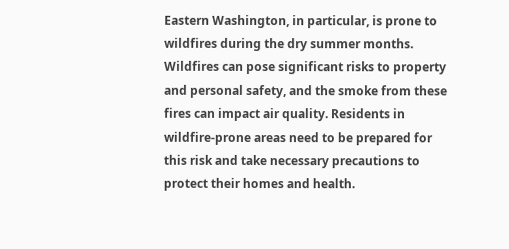Eastern Washington, in particular, is prone to wildfires during the dry summer months. Wildfires can pose significant risks to property and personal safety, and the smoke from these fires can impact air quality. Residents in wildfire-prone areas need to be prepared for this risk and take necessary precautions to protect their homes and health.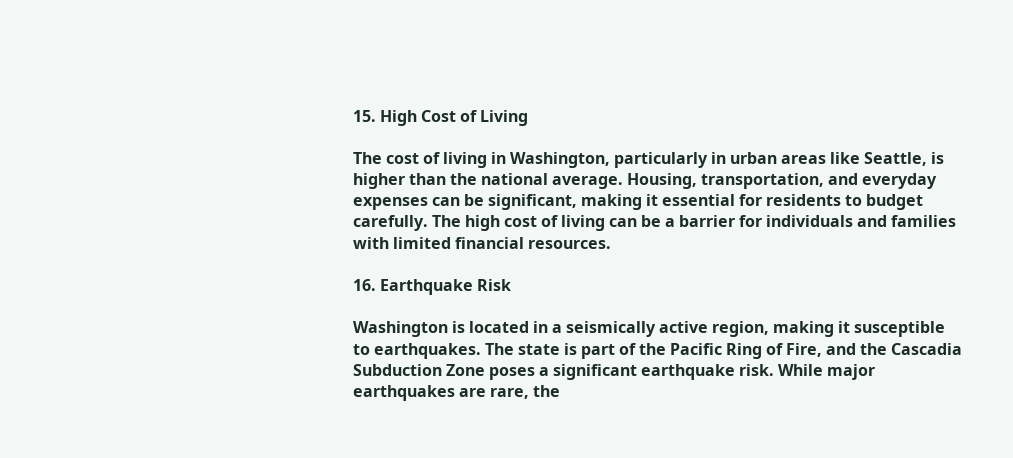15. High Cost of Living

The cost of living in Washington, particularly in urban areas like Seattle, is higher than the national average. Housing, transportation, and everyday expenses can be significant, making it essential for residents to budget carefully. The high cost of living can be a barrier for individuals and families with limited financial resources.

16. Earthquake Risk

Washington is located in a seismically active region, making it susceptible to earthquakes. The state is part of the Pacific Ring of Fire, and the Cascadia Subduction Zone poses a significant earthquake risk. While major earthquakes are rare, the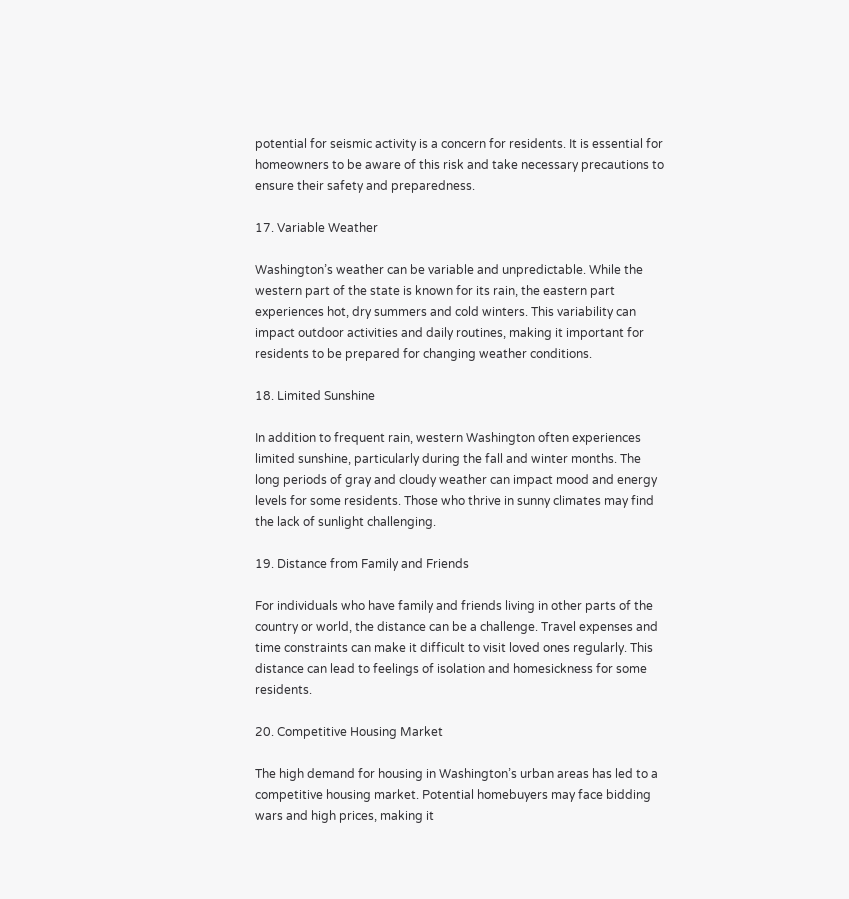potential for seismic activity is a concern for residents. It is essential for homeowners to be aware of this risk and take necessary precautions to ensure their safety and preparedness.

17. Variable Weather

Washington’s weather can be variable and unpredictable. While the western part of the state is known for its rain, the eastern part experiences hot, dry summers and cold winters. This variability can impact outdoor activities and daily routines, making it important for residents to be prepared for changing weather conditions.

18. Limited Sunshine

In addition to frequent rain, western Washington often experiences limited sunshine, particularly during the fall and winter months. The long periods of gray and cloudy weather can impact mood and energy levels for some residents. Those who thrive in sunny climates may find the lack of sunlight challenging.

19. Distance from Family and Friends

For individuals who have family and friends living in other parts of the country or world, the distance can be a challenge. Travel expenses and time constraints can make it difficult to visit loved ones regularly. This distance can lead to feelings of isolation and homesickness for some residents.

20. Competitive Housing Market

The high demand for housing in Washington’s urban areas has led to a competitive housing market. Potential homebuyers may face bidding wars and high prices, making it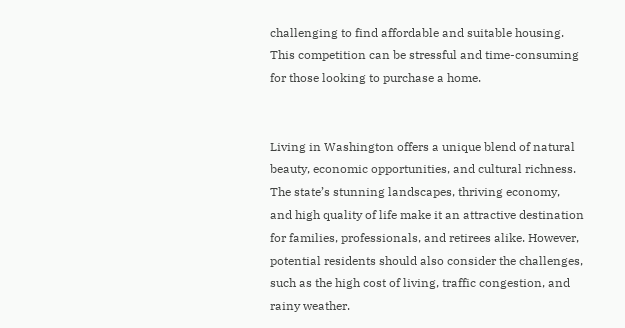challenging to find affordable and suitable housing. This competition can be stressful and time-consuming for those looking to purchase a home.


Living in Washington offers a unique blend of natural beauty, economic opportunities, and cultural richness. The state’s stunning landscapes, thriving economy, and high quality of life make it an attractive destination for families, professionals, and retirees alike. However, potential residents should also consider the challenges, such as the high cost of living, traffic congestion, and rainy weather.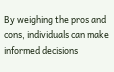By weighing the pros and cons, individuals can make informed decisions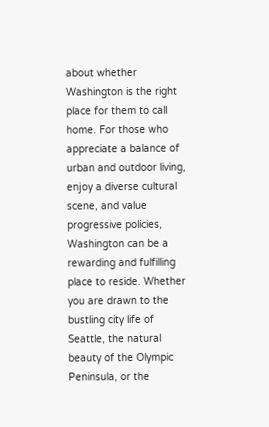about whether Washington is the right place for them to call home. For those who appreciate a balance of urban and outdoor living, enjoy a diverse cultural scene, and value progressive policies, Washington can be a rewarding and fulfilling place to reside. Whether you are drawn to the bustling city life of Seattle, the natural beauty of the Olympic Peninsula, or the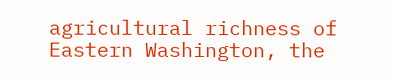agricultural richness of Eastern Washington, the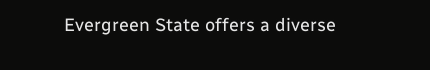Evergreen State offers a diverse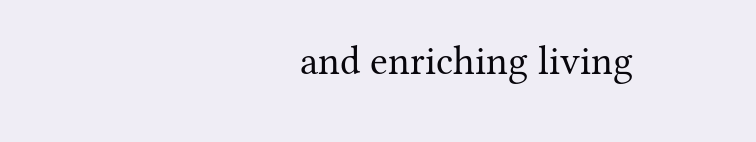and enriching living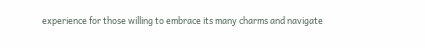experience for those willing to embrace its many charms and navigate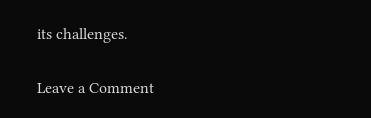its challenges.

Leave a Comment